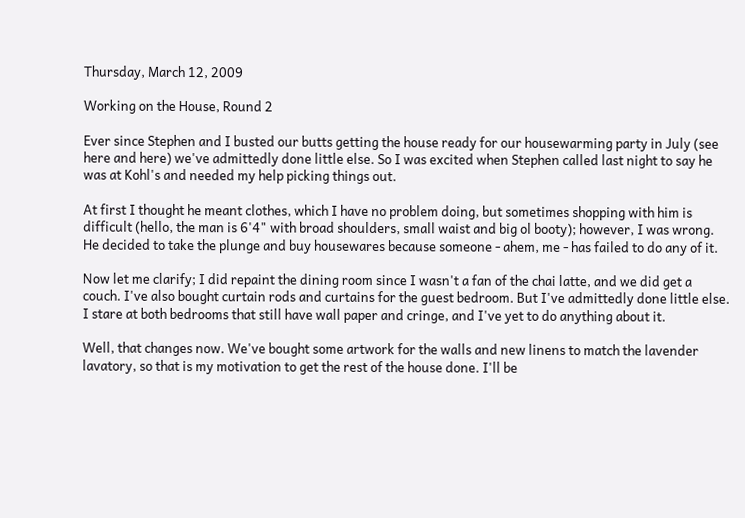Thursday, March 12, 2009

Working on the House, Round 2

Ever since Stephen and I busted our butts getting the house ready for our housewarming party in July (see here and here) we've admittedly done little else. So I was excited when Stephen called last night to say he was at Kohl's and needed my help picking things out.

At first I thought he meant clothes, which I have no problem doing, but sometimes shopping with him is difficult (hello, the man is 6'4" with broad shoulders, small waist and big ol booty); however, I was wrong. He decided to take the plunge and buy housewares because someone - ahem, me - has failed to do any of it.

Now let me clarify; I did repaint the dining room since I wasn't a fan of the chai latte, and we did get a couch. I've also bought curtain rods and curtains for the guest bedroom. But I've admittedly done little else. I stare at both bedrooms that still have wall paper and cringe, and I've yet to do anything about it.

Well, that changes now. We've bought some artwork for the walls and new linens to match the lavender lavatory, so that is my motivation to get the rest of the house done. I'll be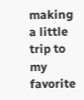making a little trip to my favorite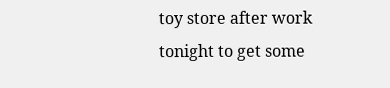toy store after work tonight to get some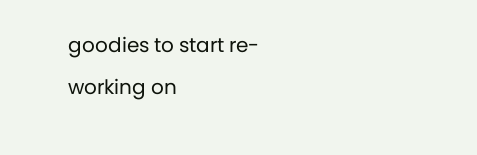goodies to start re-working on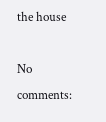the house

No comments: